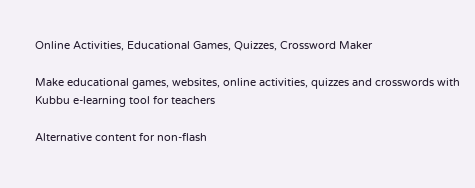Online Activities, Educational Games, Quizzes, Crossword Maker

Make educational games, websites, online activities, quizzes and crosswords with Kubbu e-learning tool for teachers

Alternative content for non-flash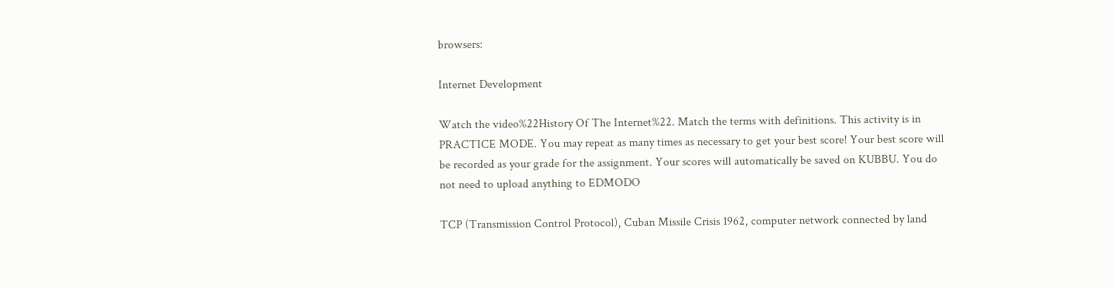browsers:

Internet Development

Watch the video%22History Of The Internet%22. Match the terms with definitions. This activity is in PRACTICE MODE. You may repeat as many times as necessary to get your best score! Your best score will be recorded as your grade for the assignment. Your scores will automatically be saved on KUBBU. You do not need to upload anything to EDMODO

TCP (Transmission Control Protocol), Cuban Missile Crisis 1962, computer network connected by land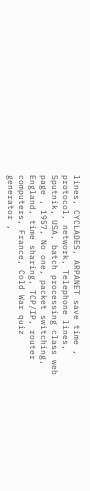lines, CYCLADES, ARPANET save time , protocol, network, Telephone lines, Sputnik, USA, batch processing class web page , 1957, No one, packet switching, England, time sharing, TCP/IP, router computers, France, Cold War quiz generator ,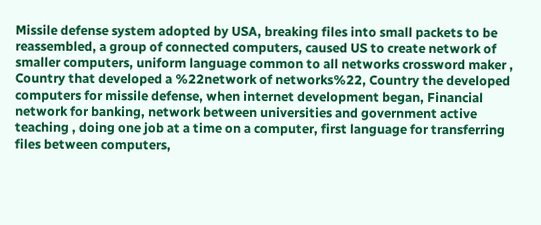Missile defense system adopted by USA, breaking files into small packets to be reassembled, a group of connected computers, caused US to create network of smaller computers, uniform language common to all networks crossword maker , Country that developed a %22network of networks%22, Country the developed computers for missile defense, when internet development began, Financial network for banking, network between universities and government active teaching , doing one job at a time on a computer, first language for transferring files between computers,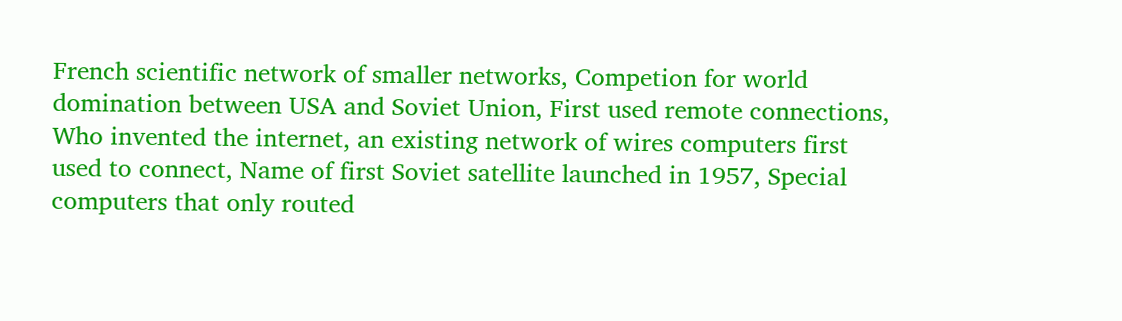French scientific network of smaller networks, Competion for world domination between USA and Soviet Union, First used remote connections, Who invented the internet, an existing network of wires computers first used to connect, Name of first Soviet satellite launched in 1957, Special computers that only routed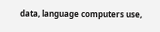data, language computers use,